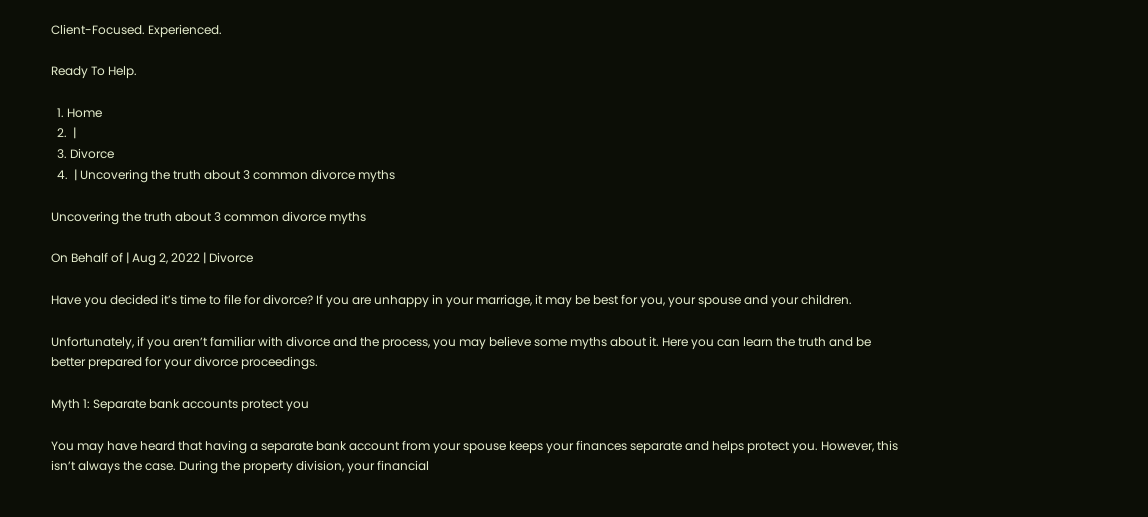Client-Focused. Experienced.

Ready To Help.

  1. Home
  2.  |
  3. Divorce
  4.  | Uncovering the truth about 3 common divorce myths

Uncovering the truth about 3 common divorce myths

On Behalf of | Aug 2, 2022 | Divorce

Have you decided it’s time to file for divorce? If you are unhappy in your marriage, it may be best for you, your spouse and your children.

Unfortunately, if you aren’t familiar with divorce and the process, you may believe some myths about it. Here you can learn the truth and be better prepared for your divorce proceedings.

Myth 1: Separate bank accounts protect you

You may have heard that having a separate bank account from your spouse keeps your finances separate and helps protect you. However, this isn’t always the case. During the property division, your financial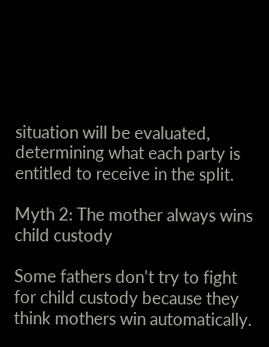situation will be evaluated, determining what each party is entitled to receive in the split.

Myth 2: The mother always wins child custody

Some fathers don’t try to fight for child custody because they think mothers win automatically.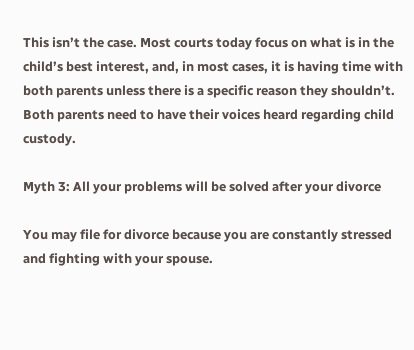This isn’t the case. Most courts today focus on what is in the child’s best interest, and, in most cases, it is having time with both parents unless there is a specific reason they shouldn’t. Both parents need to have their voices heard regarding child custody.

Myth 3: All your problems will be solved after your divorce

You may file for divorce because you are constantly stressed and fighting with your spouse.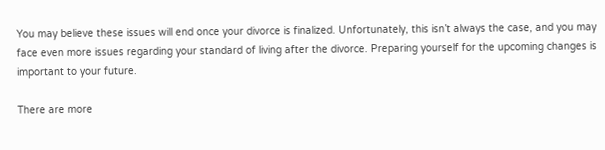You may believe these issues will end once your divorce is finalized. Unfortunately, this isn’t always the case, and you may face even more issues regarding your standard of living after the divorce. Preparing yourself for the upcoming changes is important to your future.

There are more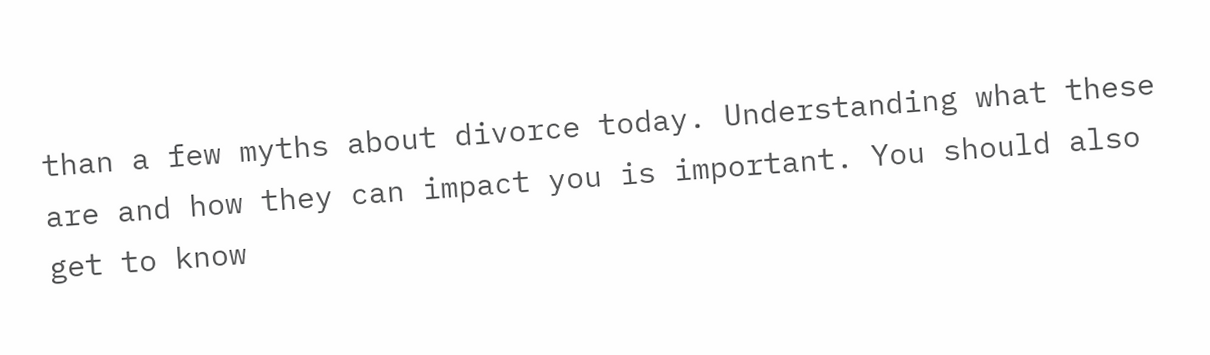than a few myths about divorce today. Understanding what these are and how they can impact you is important. You should also get to know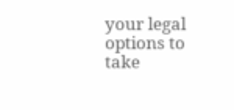your legal options to take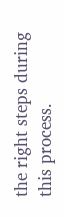the right steps during this process.